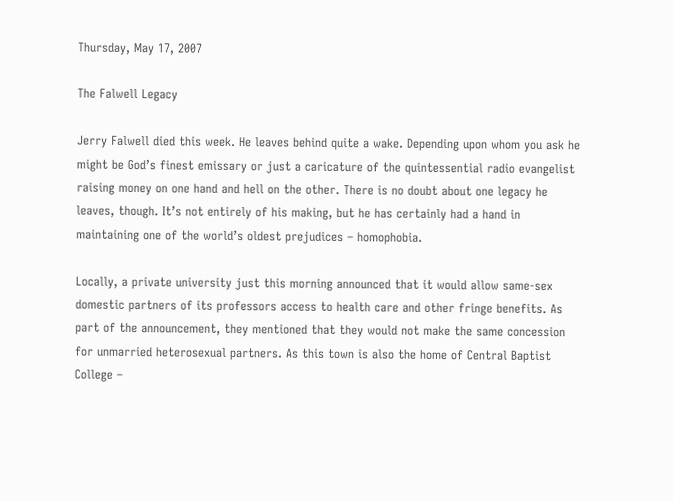Thursday, May 17, 2007

The Falwell Legacy

Jerry Falwell died this week. He leaves behind quite a wake. Depending upon whom you ask he might be God’s finest emissary or just a caricature of the quintessential radio evangelist raising money on one hand and hell on the other. There is no doubt about one legacy he leaves, though. It’s not entirely of his making, but he has certainly had a hand in maintaining one of the world’s oldest prejudices – homophobia.

Locally, a private university just this morning announced that it would allow same-sex domestic partners of its professors access to health care and other fringe benefits. As part of the announcement, they mentioned that they would not make the same concession for unmarried heterosexual partners. As this town is also the home of Central Baptist College –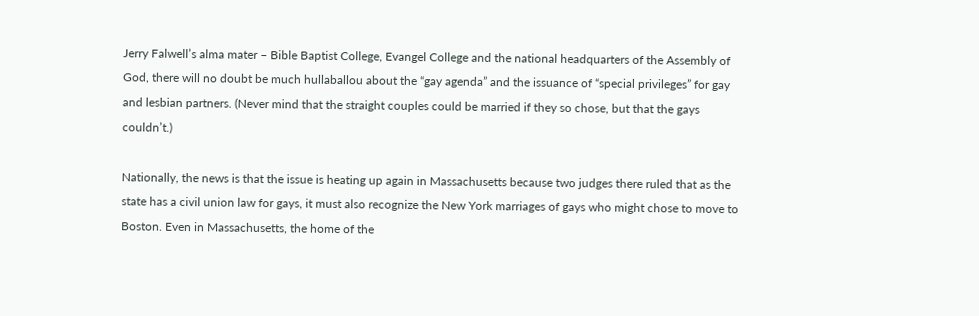Jerry Falwell’s alma mater – Bible Baptist College, Evangel College and the national headquarters of the Assembly of God, there will no doubt be much hullaballou about the “gay agenda” and the issuance of “special privileges” for gay and lesbian partners. (Never mind that the straight couples could be married if they so chose, but that the gays couldn’t.)

Nationally, the news is that the issue is heating up again in Massachusetts because two judges there ruled that as the state has a civil union law for gays, it must also recognize the New York marriages of gays who might chose to move to Boston. Even in Massachusetts, the home of the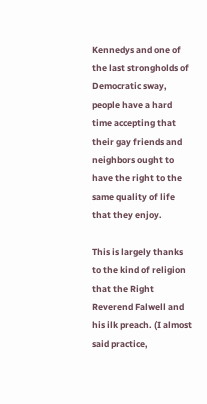Kennedys and one of the last strongholds of Democratic sway, people have a hard time accepting that their gay friends and neighbors ought to have the right to the same quality of life that they enjoy.

This is largely thanks to the kind of religion that the Right Reverend Falwell and his ilk preach. (I almost said practice,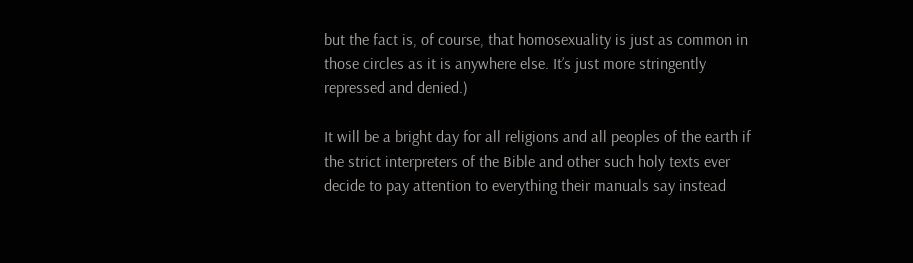but the fact is, of course, that homosexuality is just as common in those circles as it is anywhere else. It’s just more stringently repressed and denied.)

It will be a bright day for all religions and all peoples of the earth if the strict interpreters of the Bible and other such holy texts ever decide to pay attention to everything their manuals say instead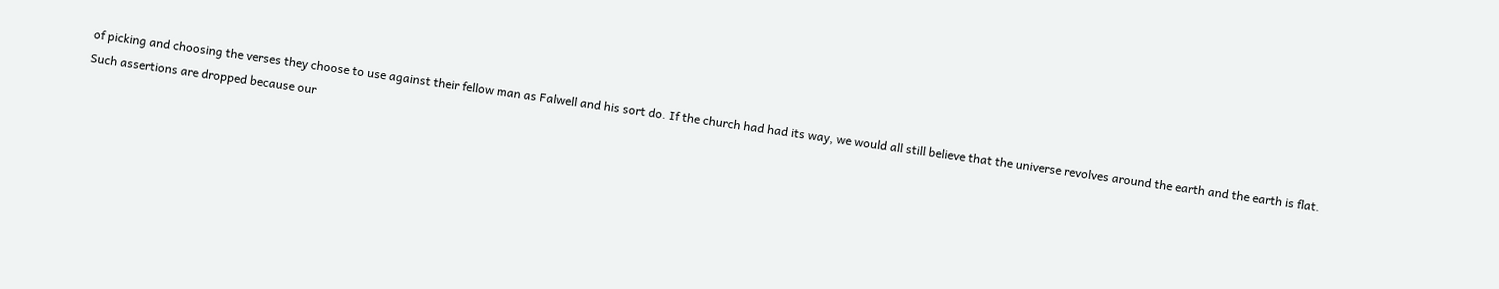of picking and choosing the verses they choose to use against their fellow man as Falwell and his sort do. If the church had had its way, we would all still believe that the universe revolves around the earth and the earth is flat. Such assertions are dropped because our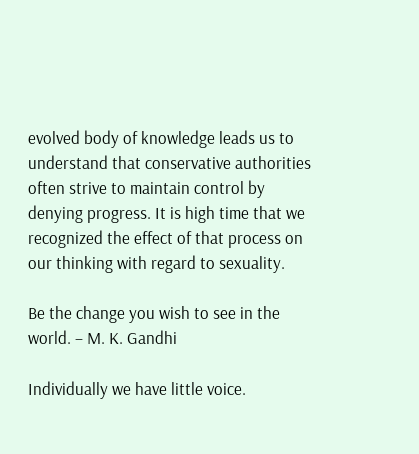evolved body of knowledge leads us to understand that conservative authorities often strive to maintain control by denying progress. It is high time that we recognized the effect of that process on our thinking with regard to sexuality.

Be the change you wish to see in the world. – M. K. Gandhi

Individually we have little voice.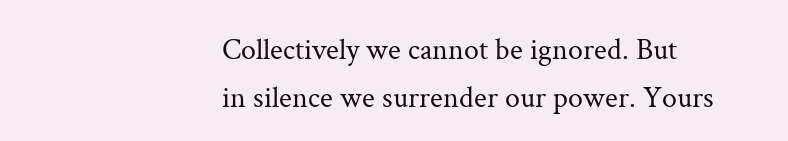Collectively we cannot be ignored. But
in silence we surrender our power. Yours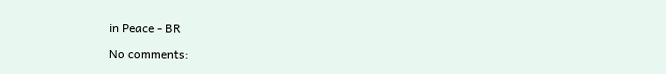in Peace - BR

No comments: